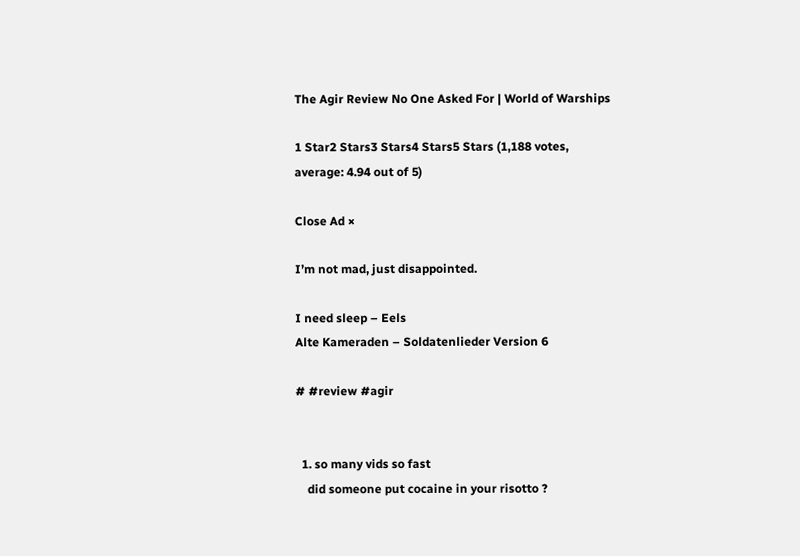The Agir Review No One Asked For | World of Warships

1 Star2 Stars3 Stars4 Stars5 Stars (1,188 votes, average: 4.94 out of 5)

Close Ad ×

I’m not mad, just disappointed.

I need sleep – Eels
Alte Kameraden – Soldatenlieder Version 6

# #review #agir


  1. so many vids so fast
    did someone put cocaine in your risotto ?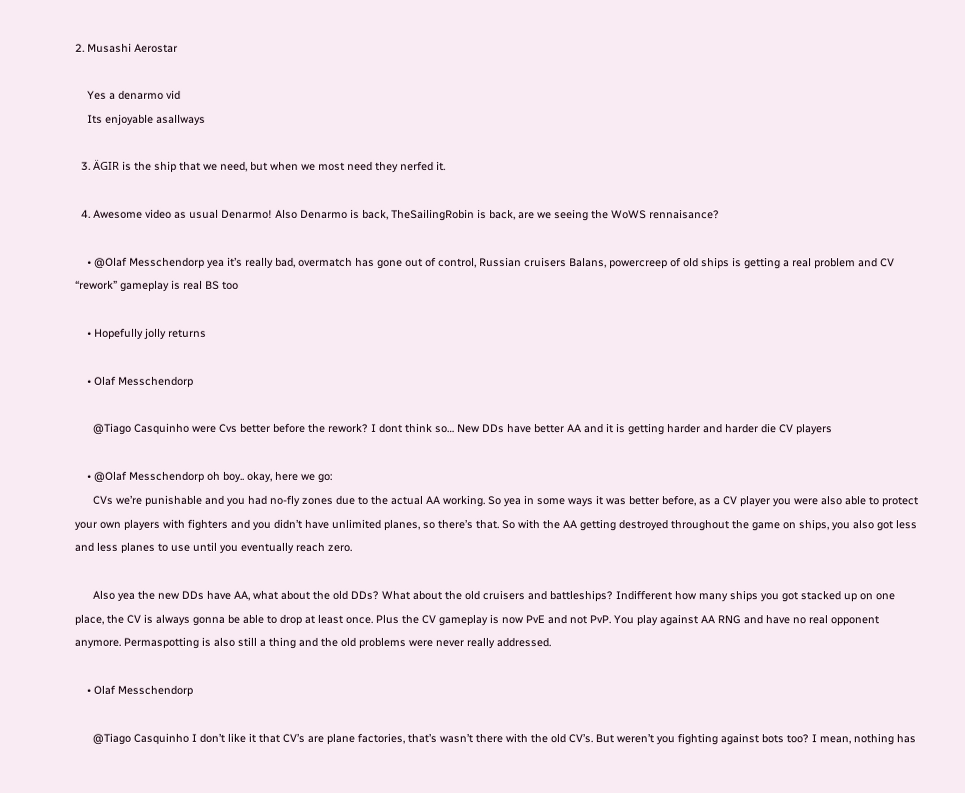2. Musashi Aerostar

    Yes a denarmo vid
    Its enjoyable asallways

  3. ÄGIR is the ship that we need, but when we most need they nerfed it.

  4. Awesome video as usual Denarmo! Also Denarmo is back, TheSailingRobin is back, are we seeing the WoWS rennaisance?

    • @Olaf Messchendorp yea it’s really bad, overmatch has gone out of control, Russian cruisers Balans, powercreep of old ships is getting a real problem and CV “rework” gameplay is real BS too

    • Hopefully jolly returns

    • Olaf Messchendorp

      @Tiago Casquinho were Cvs better before the rework? I dont think so… New DDs have better AA and it is getting harder and harder die CV players

    • @Olaf Messchendorp oh boy.. okay, here we go:
      CVs we’re punishable and you had no-fly zones due to the actual AA working. So yea in some ways it was better before, as a CV player you were also able to protect your own players with fighters and you didn’t have unlimited planes, so there’s that. So with the AA getting destroyed throughout the game on ships, you also got less and less planes to use until you eventually reach zero.

      Also yea the new DDs have AA, what about the old DDs? What about the old cruisers and battleships? Indifferent how many ships you got stacked up on one place, the CV is always gonna be able to drop at least once. Plus the CV gameplay is now PvE and not PvP. You play against AA RNG and have no real opponent anymore. Permaspotting is also still a thing and the old problems were never really addressed.

    • Olaf Messchendorp

      @Tiago Casquinho I don’t like it that CV’s are plane factories, that’s wasn’t there with the old CV’s. But weren’t you fighting against bots too? I mean, nothing has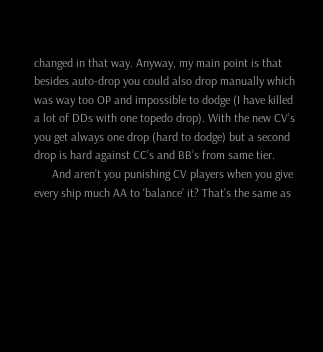changed in that way. Anyway, my main point is that besides auto-drop you could also drop manually which was way too OP and impossible to dodge (I have killed a lot of DDs with one topedo drop). With the new CV’s you get always one drop (hard to dodge) but a second drop is hard against CC’s and BB’s from same tier.
      And aren’t you punishing CV players when you give every ship much AA to ‘balance’ it? That’s the same as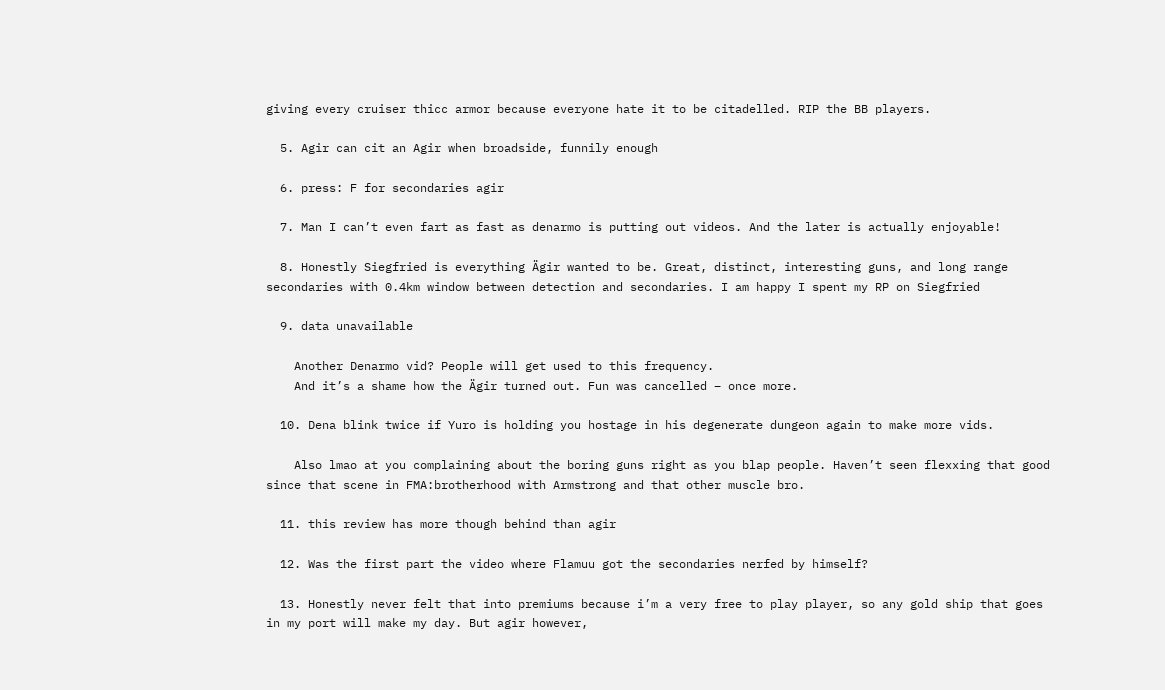giving every cruiser thicc armor because everyone hate it to be citadelled. RIP the BB players.

  5. Agir can cit an Agir when broadside, funnily enough

  6. press: F for secondaries agir

  7. Man I can’t even fart as fast as denarmo is putting out videos. And the later is actually enjoyable!

  8. Honestly Siegfried is everything Ägir wanted to be. Great, distinct, interesting guns, and long range secondaries with 0.4km window between detection and secondaries. I am happy I spent my RP on Siegfried

  9. data unavailable

    Another Denarmo vid? People will get used to this frequency.
    And it’s a shame how the Ägir turned out. Fun was cancelled – once more.

  10. Dena blink twice if Yuro is holding you hostage in his degenerate dungeon again to make more vids.

    Also lmao at you complaining about the boring guns right as you blap people. Haven’t seen flexxing that good since that scene in FMA:brotherhood with Armstrong and that other muscle bro.

  11. this review has more though behind than agir

  12. Was the first part the video where Flamuu got the secondaries nerfed by himself?

  13. Honestly never felt that into premiums because i’m a very free to play player, so any gold ship that goes in my port will make my day. But agir however,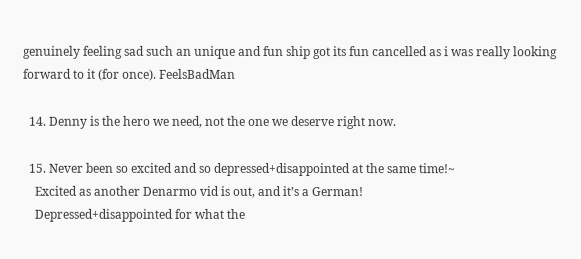genuinely feeling sad such an unique and fun ship got its fun cancelled as i was really looking forward to it (for once). FeelsBadMan

  14. Denny is the hero we need, not the one we deserve right now.

  15. Never been so excited and so depressed+disappointed at the same time!~
    Excited as another Denarmo vid is out, and it’s a German!
    Depressed+disappointed for what the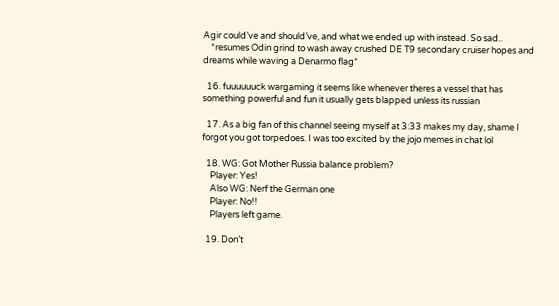Agir could’ve and should’ve, and what we ended up with instead. So sad..
    *resumes Odin grind to wash away crushed DE T9 secondary cruiser hopes and dreams while waving a Denarmo flag*

  16. fuuuuuuck wargaming it seems like whenever theres a vessel that has something powerful and fun it usually gets blapped unless its russian

  17. As a big fan of this channel seeing myself at 3:33 makes my day, shame I forgot you got torpedoes. I was too excited by the jojo memes in chat lol

  18. WG: Got Mother Russia balance problem?
    Player: Yes!
    Also WG: Nerf the German one
    Player: No!!
    Players left game.

  19. Don’t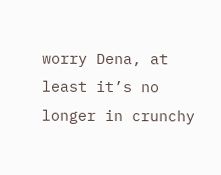worry Dena, at least it’s no longer in crunchy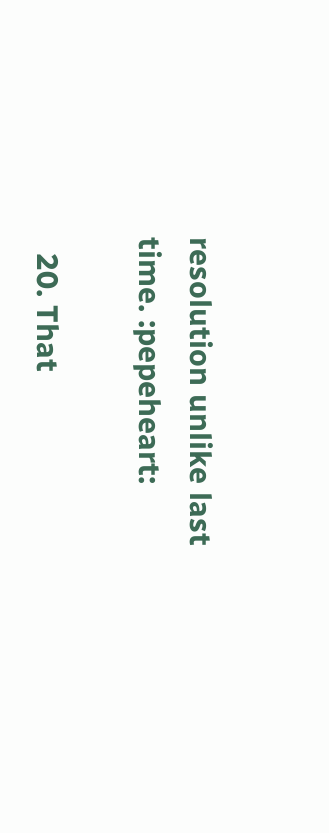resolution unlike last time. :pepeheart:

  20. That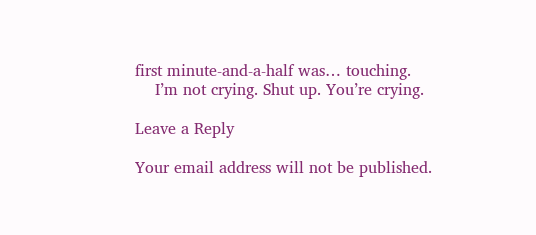first minute-and-a-half was… touching.
    I’m not crying. Shut up. You’re crying.

Leave a Reply

Your email address will not be published.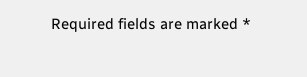Required fields are marked *